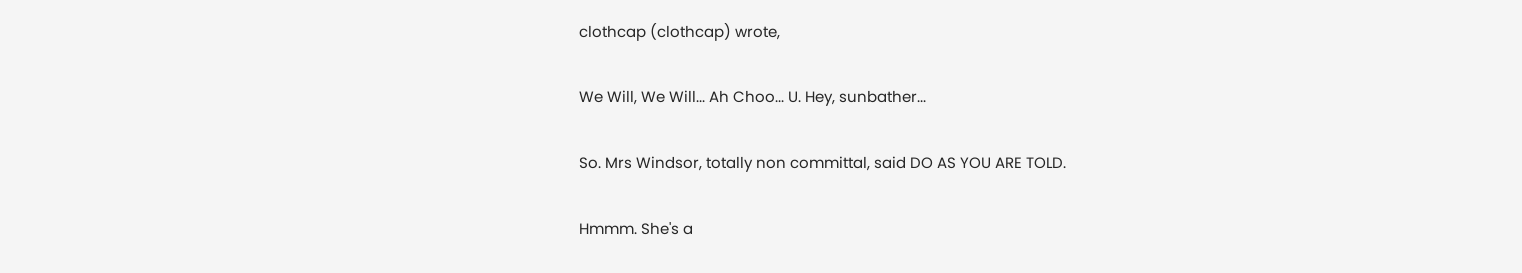clothcap (clothcap) wrote,

We Will, We Will... Ah Choo... U. Hey, sunbather...

So. Mrs Windsor, totally non committal, said DO AS YOU ARE TOLD.

Hmmm. She's a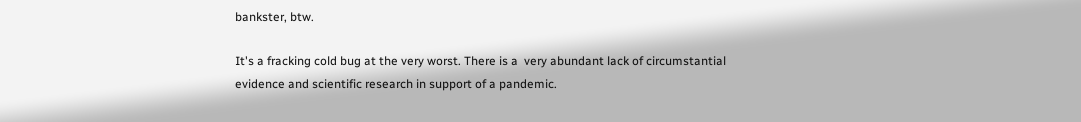bankster, btw.

It's a fracking cold bug at the very worst. There is a  very abundant lack of circumstantial evidence and scientific research in support of a pandemic.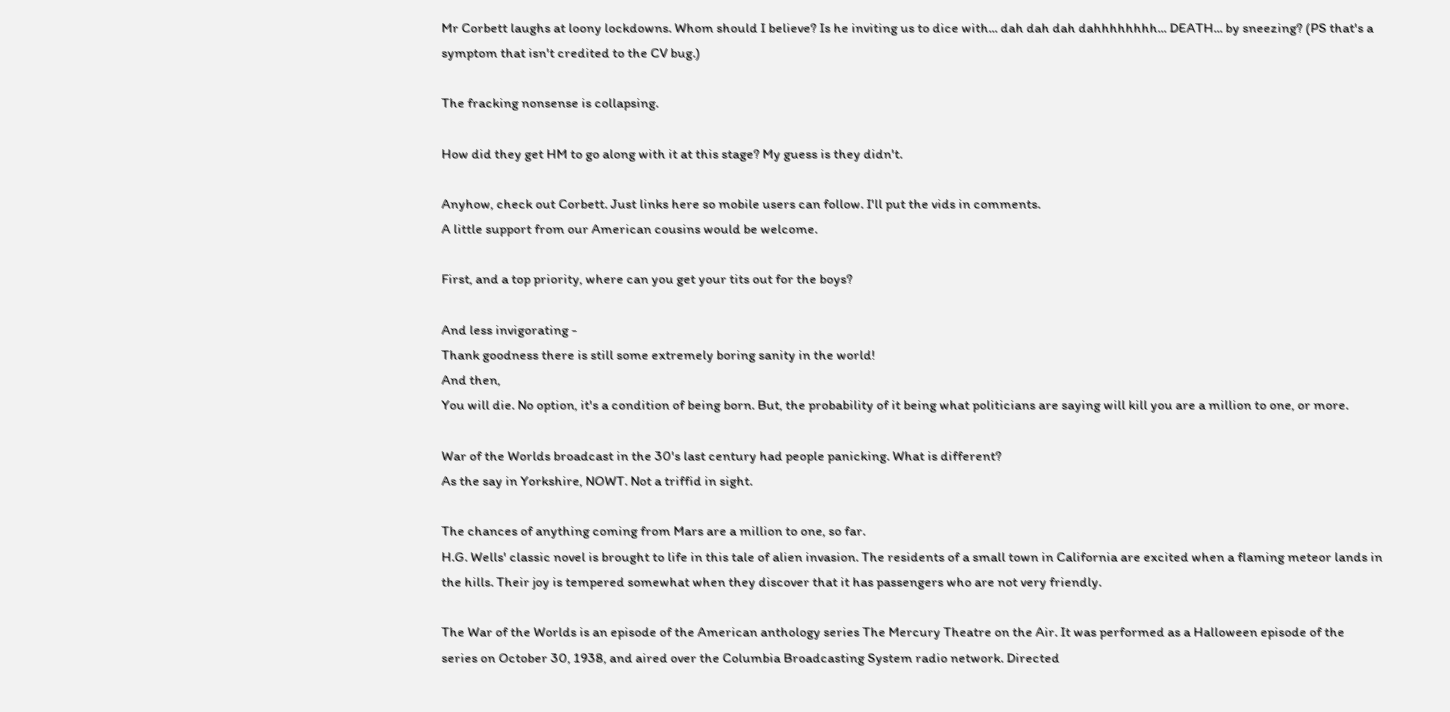Mr Corbett laughs at loony lockdowns. Whom should I believe? Is he inviting us to dice with... dah dah dah dahhhhhhhh... DEATH... by sneezing? (PS that's a symptom that isn't credited to the CV bug.)

The fracking nonsense is collapsing.

How did they get HM to go along with it at this stage? My guess is they didn't.

Anyhow, check out Corbett. Just links here so mobile users can follow. I'll put the vids in comments.
A little support from our American cousins would be welcome.

First, and a top priority, where can you get your tits out for the boys?

And less invigorating -
Thank goodness there is still some extremely boring sanity in the world!
And then,
You will die. No option, it's a condition of being born. But, the probability of it being what politicians are saying will kill you are a million to one, or more.

War of the Worlds broadcast in the 30's last century had people panicking. What is different?
As the say in Yorkshire, NOWT. Not a triffid in sight.

The chances of anything coming from Mars are a million to one, so far.
H.G. Wells' classic novel is brought to life in this tale of alien invasion. The residents of a small town in California are excited when a flaming meteor lands in the hills. Their joy is tempered somewhat when they discover that it has passengers who are not very friendly.

The War of the Worlds is an episode of the American anthology series The Mercury Theatre on the Air. It was performed as a Halloween episode of the series on October 30, 1938, and aired over the Columbia Broadcasting System radio network. Directed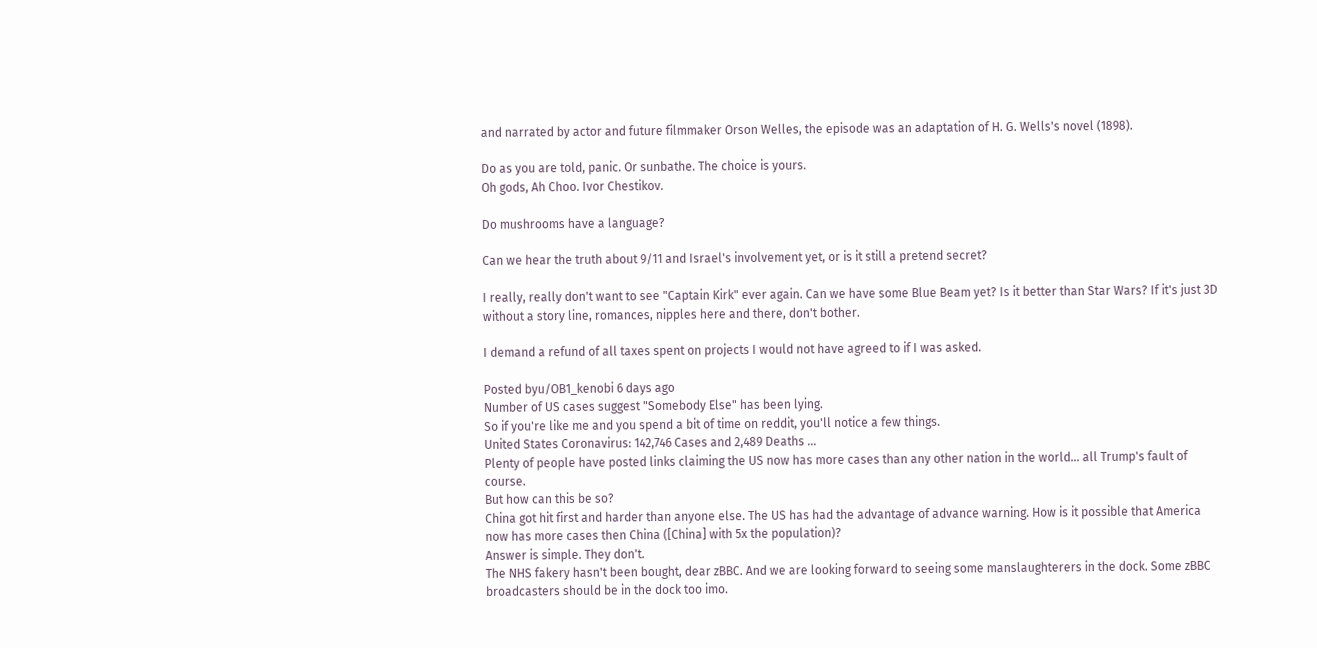and narrated by actor and future filmmaker Orson Welles, the episode was an adaptation of H. G. Wells's novel (1898).

Do as you are told, panic. Or sunbathe. The choice is yours.
Oh gods, Ah Choo. Ivor Chestikov.

Do mushrooms have a language?

Can we hear the truth about 9/11 and Israel's involvement yet, or is it still a pretend secret?

I really, really don't want to see "Captain Kirk" ever again. Can we have some Blue Beam yet? Is it better than Star Wars? If it's just 3D without a story line, romances, nipples here and there, don't bother.

I demand a refund of all taxes spent on projects I would not have agreed to if I was asked.

Posted byu/OB1_kenobi 6 days ago
Number of US cases suggest "Somebody Else" has been lying.
So if you're like me and you spend a bit of time on reddit, you'll notice a few things.
United States Coronavirus: 142,746 Cases and 2,489 Deaths ...
Plenty of people have posted links claiming the US now has more cases than any other nation in the world... all Trump's fault of course.
But how can this be so?
China got hit first and harder than anyone else. The US has had the advantage of advance warning. How is it possible that America now has more cases then China ([China] with 5x the population)?
Answer is simple. They don't.
The NHS fakery hasn't been bought, dear zBBC. And we are looking forward to seeing some manslaughterers in the dock. Some zBBC broadcasters should be in the dock too imo.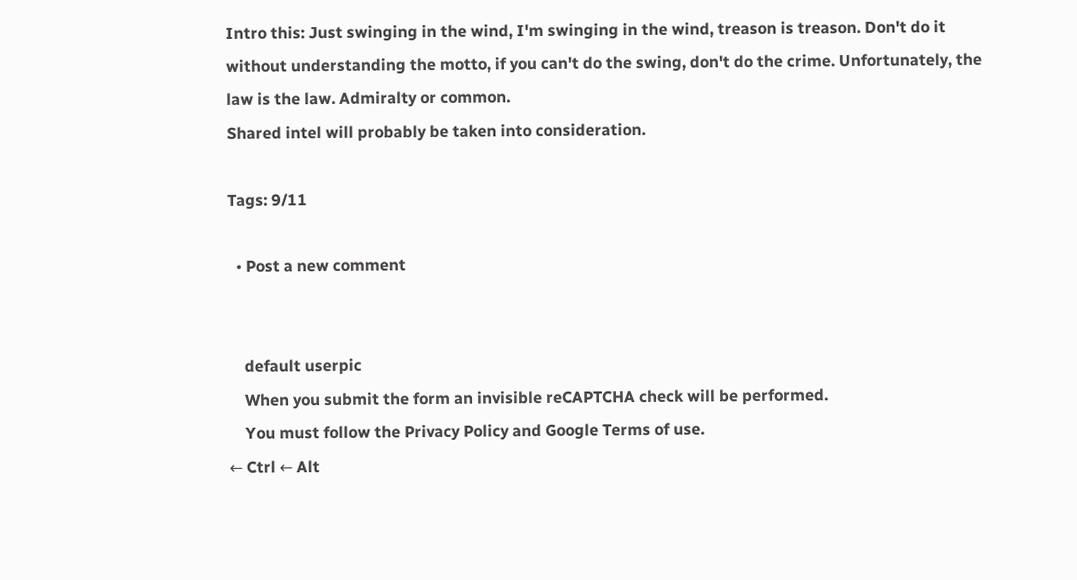Intro this: Just swinging in the wind, I'm swinging in the wind, treason is treason. Don't do it without understanding the motto, if you can't do the swing, don't do the crime. Unfortunately, the law is the law. Admiralty or common.
Shared intel will probably be taken into consideration.

Tags: 9/11

  • Post a new comment


    default userpic
    When you submit the form an invisible reCAPTCHA check will be performed.
    You must follow the Privacy Policy and Google Terms of use.
← Ctrl ← Alt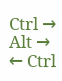Ctrl → Alt →
← Ctrl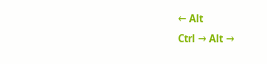← Alt
Ctrl → Alt →